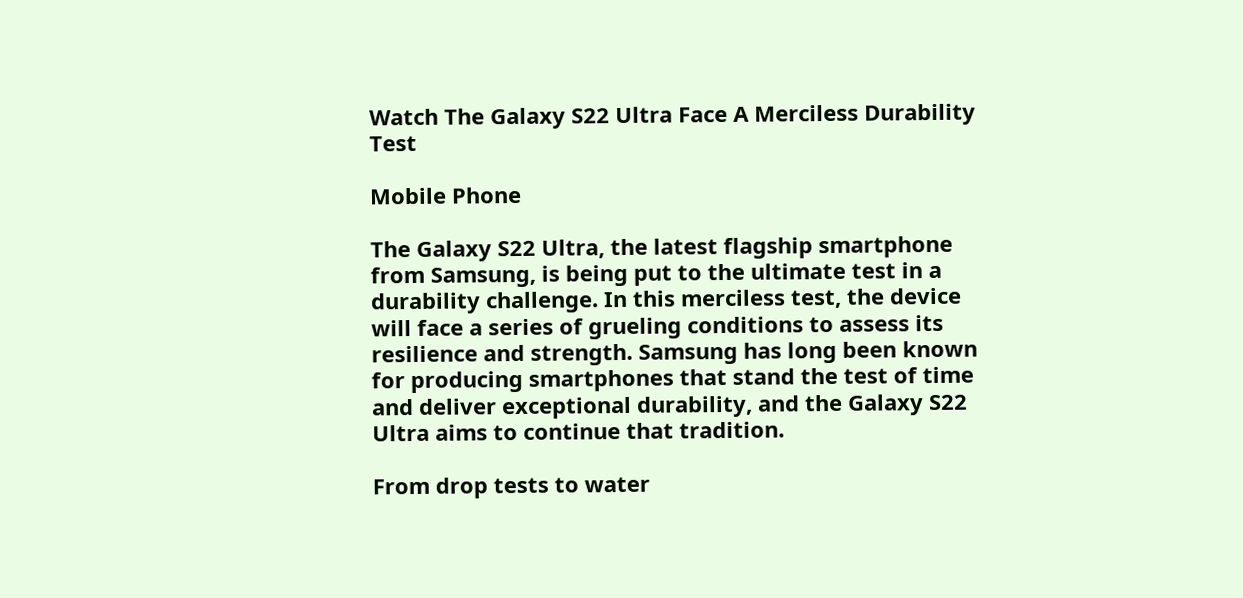Watch The Galaxy S22 Ultra Face A Merciless Durability Test

Mobile Phone

The Galaxy S22 Ultra, the latest flagship smartphone from Samsung, is being put to the ultimate test in a durability challenge. In this merciless test, the device will face a series of grueling conditions to assess its resilience and strength. Samsung has long been known for producing smartphones that stand the test of time and deliver exceptional durability, and the Galaxy S22 Ultra aims to continue that tradition.

From drop tests to water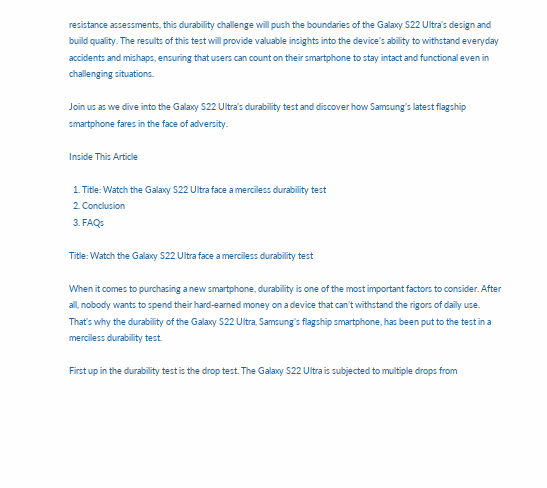resistance assessments, this durability challenge will push the boundaries of the Galaxy S22 Ultra’s design and build quality. The results of this test will provide valuable insights into the device’s ability to withstand everyday accidents and mishaps, ensuring that users can count on their smartphone to stay intact and functional even in challenging situations.

Join us as we dive into the Galaxy S22 Ultra’s durability test and discover how Samsung’s latest flagship smartphone fares in the face of adversity.

Inside This Article

  1. Title: Watch the Galaxy S22 Ultra face a merciless durability test
  2. Conclusion
  3. FAQs

Title: Watch the Galaxy S22 Ultra face a merciless durability test

When it comes to purchasing a new smartphone, durability is one of the most important factors to consider. After all, nobody wants to spend their hard-earned money on a device that can’t withstand the rigors of daily use. That’s why the durability of the Galaxy S22 Ultra, Samsung’s flagship smartphone, has been put to the test in a merciless durability test.

First up in the durability test is the drop test. The Galaxy S22 Ultra is subjected to multiple drops from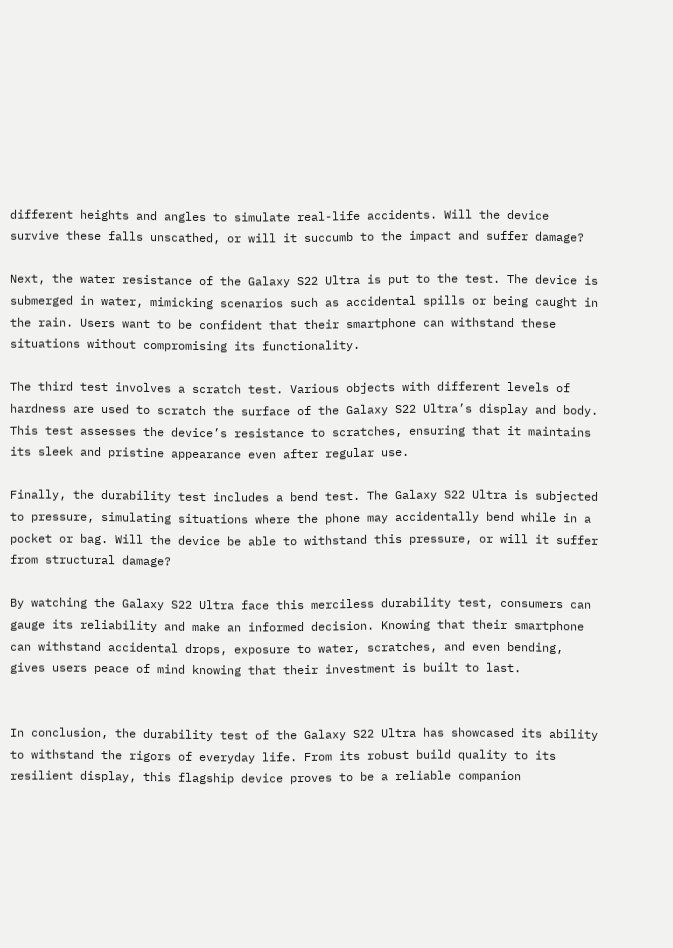different heights and angles to simulate real-life accidents. Will the device survive these falls unscathed, or will it succumb to the impact and suffer damage?

Next, the water resistance of the Galaxy S22 Ultra is put to the test. The device is submerged in water, mimicking scenarios such as accidental spills or being caught in the rain. Users want to be confident that their smartphone can withstand these situations without compromising its functionality.

The third test involves a scratch test. Various objects with different levels of hardness are used to scratch the surface of the Galaxy S22 Ultra’s display and body. This test assesses the device’s resistance to scratches, ensuring that it maintains its sleek and pristine appearance even after regular use.

Finally, the durability test includes a bend test. The Galaxy S22 Ultra is subjected to pressure, simulating situations where the phone may accidentally bend while in a pocket or bag. Will the device be able to withstand this pressure, or will it suffer from structural damage?

By watching the Galaxy S22 Ultra face this merciless durability test, consumers can gauge its reliability and make an informed decision. Knowing that their smartphone can withstand accidental drops, exposure to water, scratches, and even bending, gives users peace of mind knowing that their investment is built to last.


In conclusion, the durability test of the Galaxy S22 Ultra has showcased its ability to withstand the rigors of everyday life. From its robust build quality to its resilient display, this flagship device proves to be a reliable companion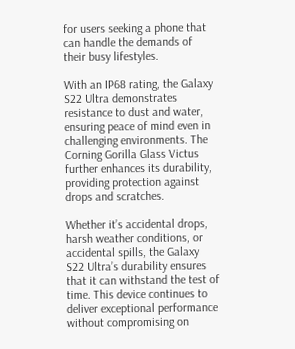for users seeking a phone that can handle the demands of their busy lifestyles.

With an IP68 rating, the Galaxy S22 Ultra demonstrates resistance to dust and water, ensuring peace of mind even in challenging environments. The Corning Gorilla Glass Victus further enhances its durability, providing protection against drops and scratches.

Whether it’s accidental drops, harsh weather conditions, or accidental spills, the Galaxy S22 Ultra’s durability ensures that it can withstand the test of time. This device continues to deliver exceptional performance without compromising on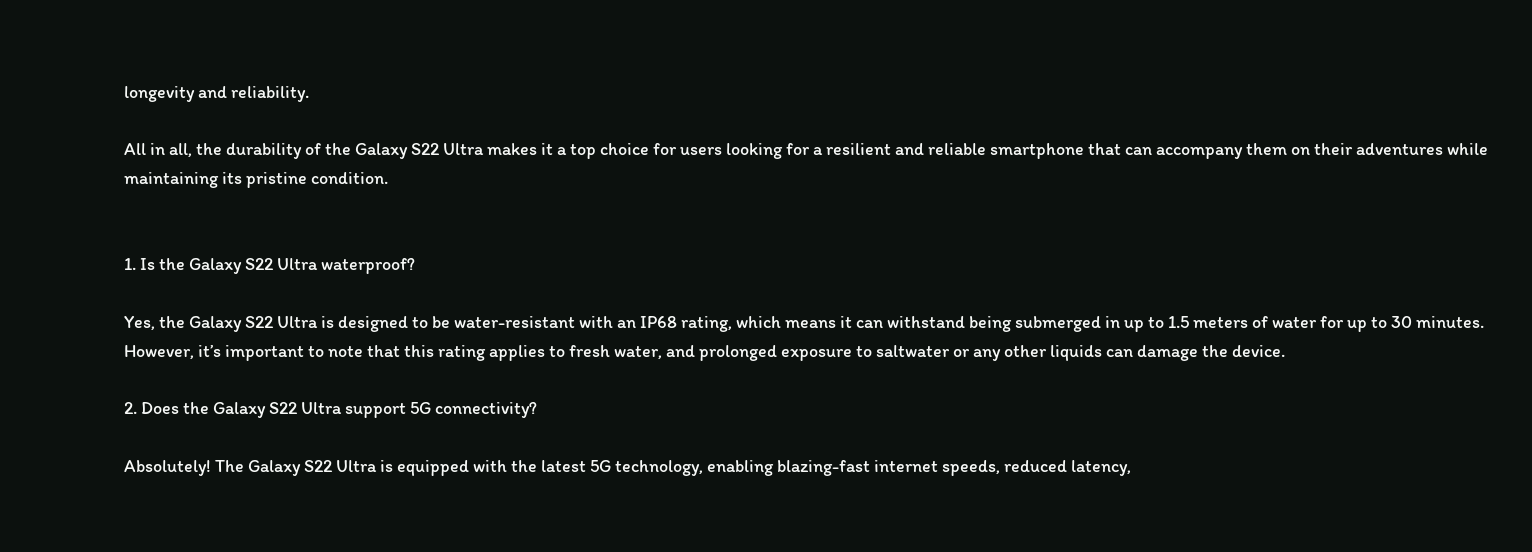longevity and reliability.

All in all, the durability of the Galaxy S22 Ultra makes it a top choice for users looking for a resilient and reliable smartphone that can accompany them on their adventures while maintaining its pristine condition.


1. Is the Galaxy S22 Ultra waterproof?

Yes, the Galaxy S22 Ultra is designed to be water-resistant with an IP68 rating, which means it can withstand being submerged in up to 1.5 meters of water for up to 30 minutes. However, it’s important to note that this rating applies to fresh water, and prolonged exposure to saltwater or any other liquids can damage the device.

2. Does the Galaxy S22 Ultra support 5G connectivity?

Absolutely! The Galaxy S22 Ultra is equipped with the latest 5G technology, enabling blazing-fast internet speeds, reduced latency,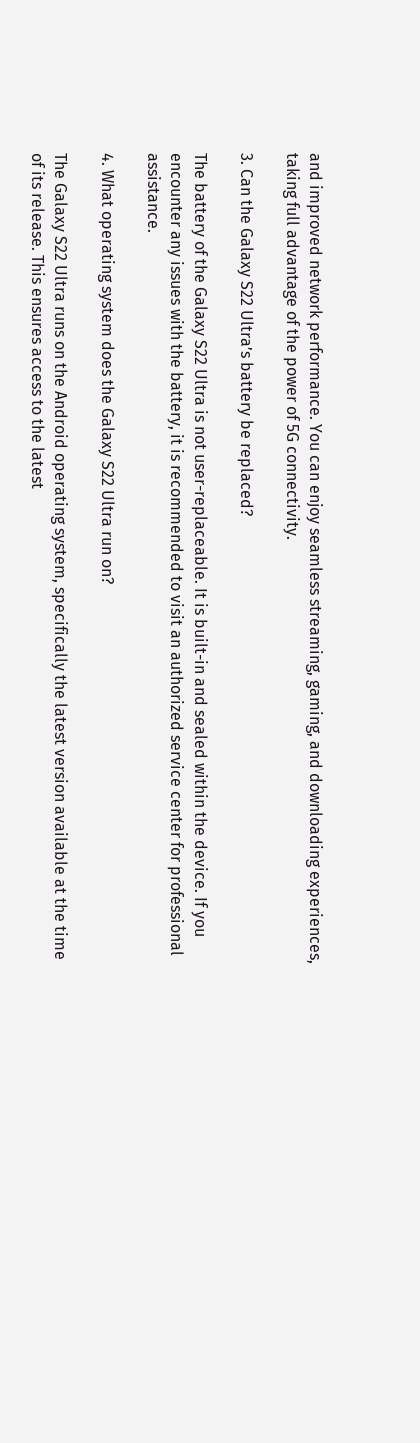and improved network performance. You can enjoy seamless streaming, gaming, and downloading experiences, taking full advantage of the power of 5G connectivity.

3. Can the Galaxy S22 Ultra’s battery be replaced?

The battery of the Galaxy S22 Ultra is not user-replaceable. It is built-in and sealed within the device. If you encounter any issues with the battery, it is recommended to visit an authorized service center for professional assistance.

4. What operating system does the Galaxy S22 Ultra run on?

The Galaxy S22 Ultra runs on the Android operating system, specifically the latest version available at the time of its release. This ensures access to the latest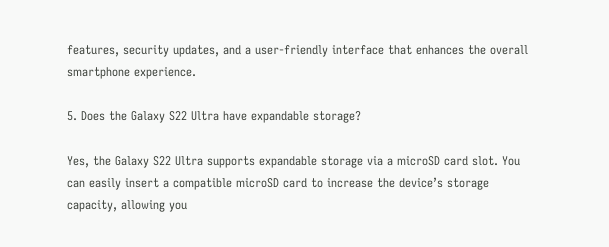features, security updates, and a user-friendly interface that enhances the overall smartphone experience.

5. Does the Galaxy S22 Ultra have expandable storage?

Yes, the Galaxy S22 Ultra supports expandable storage via a microSD card slot. You can easily insert a compatible microSD card to increase the device’s storage capacity, allowing you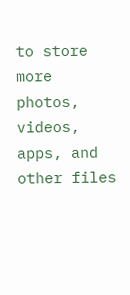to store more photos, videos, apps, and other files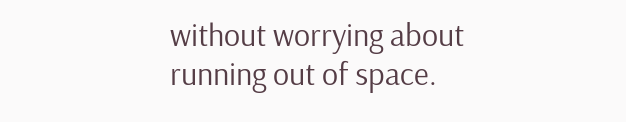without worrying about running out of space.